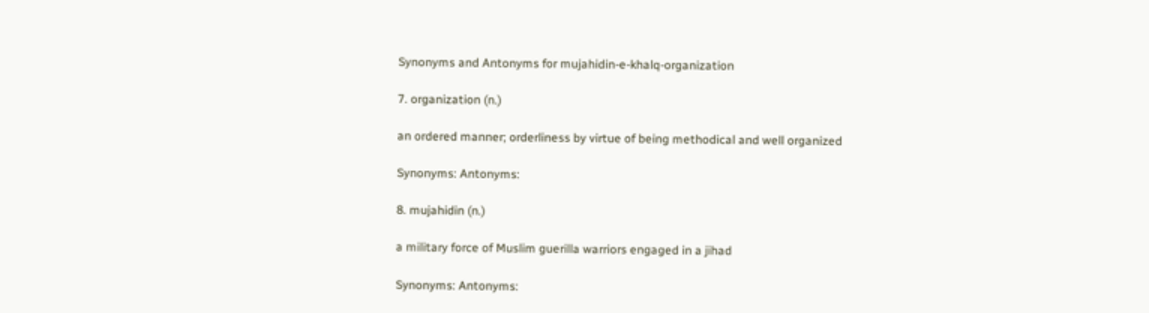Synonyms and Antonyms for mujahidin-e-khalq-organization

7. organization (n.)

an ordered manner; orderliness by virtue of being methodical and well organized

Synonyms: Antonyms:

8. mujahidin (n.)

a military force of Muslim guerilla warriors engaged in a jihad

Synonyms: Antonyms: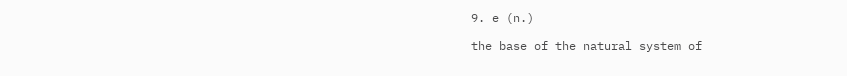9. e (n.)

the base of the natural system of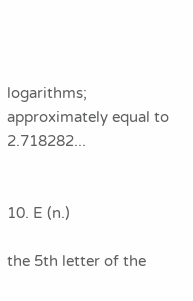logarithms; approximately equal to 2.718282...


10. E (n.)

the 5th letter of the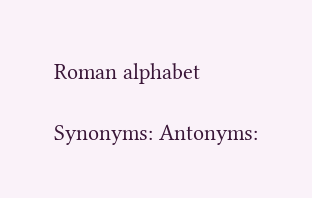Roman alphabet

Synonyms: Antonyms: